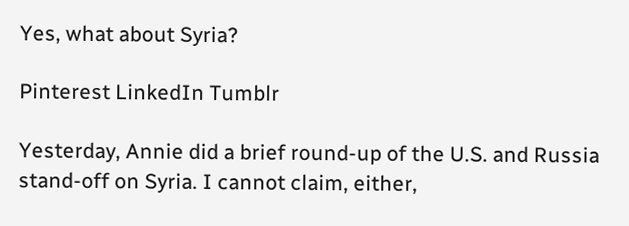Yes, what about Syria?

Pinterest LinkedIn Tumblr

Yesterday, Annie did a brief round-up of the U.S. and Russia stand-off on Syria. I cannot claim, either,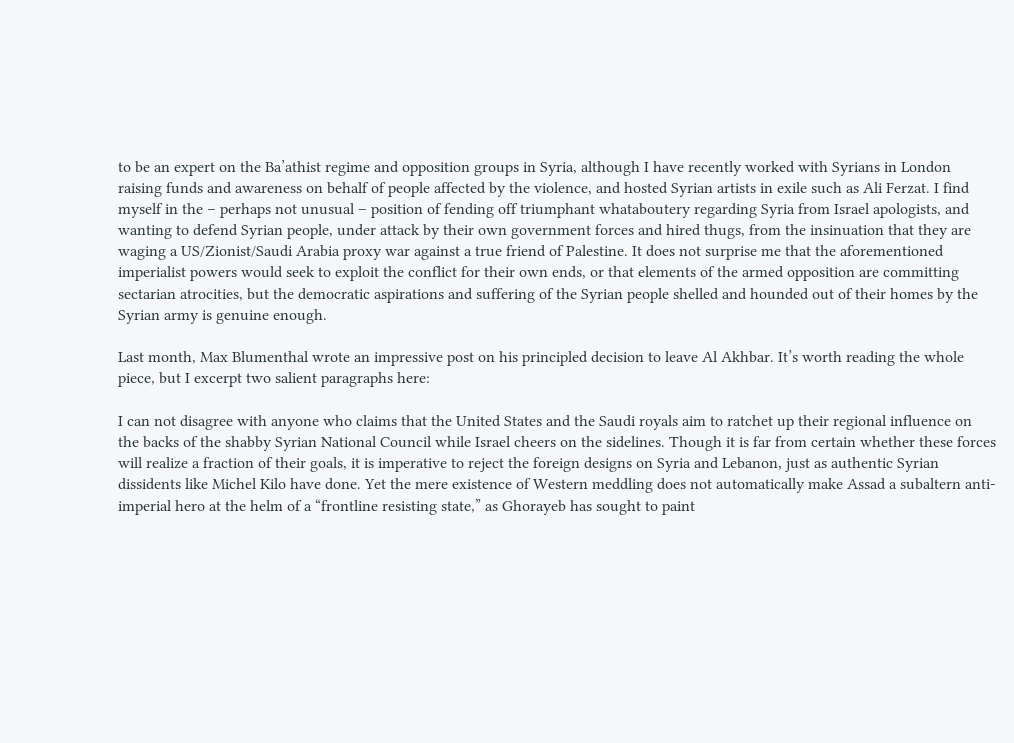to be an expert on the Ba’athist regime and opposition groups in Syria, although I have recently worked with Syrians in London raising funds and awareness on behalf of people affected by the violence, and hosted Syrian artists in exile such as Ali Ferzat. I find myself in the – perhaps not unusual – position of fending off triumphant whataboutery regarding Syria from Israel apologists, and wanting to defend Syrian people, under attack by their own government forces and hired thugs, from the insinuation that they are waging a US/Zionist/Saudi Arabia proxy war against a true friend of Palestine. It does not surprise me that the aforementioned imperialist powers would seek to exploit the conflict for their own ends, or that elements of the armed opposition are committing sectarian atrocities, but the democratic aspirations and suffering of the Syrian people shelled and hounded out of their homes by the Syrian army is genuine enough.

Last month, Max Blumenthal wrote an impressive post on his principled decision to leave Al Akhbar. It’s worth reading the whole piece, but I excerpt two salient paragraphs here:

I can not disagree with anyone who claims that the United States and the Saudi royals aim to ratchet up their regional influence on the backs of the shabby Syrian National Council while Israel cheers on the sidelines. Though it is far from certain whether these forces will realize a fraction of their goals, it is imperative to reject the foreign designs on Syria and Lebanon, just as authentic Syrian dissidents like Michel Kilo have done. Yet the mere existence of Western meddling does not automatically make Assad a subaltern anti-imperial hero at the helm of a “frontline resisting state,” as Ghorayeb has sought to paint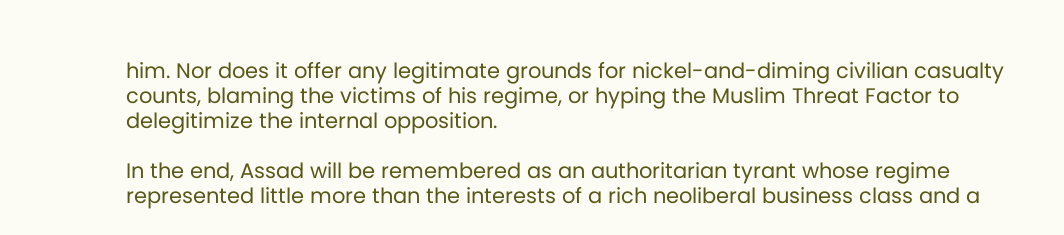him. Nor does it offer any legitimate grounds for nickel-and-diming civilian casualty counts, blaming the victims of his regime, or hyping the Muslim Threat Factor to delegitimize the internal opposition.

In the end, Assad will be remembered as an authoritarian tyrant whose regime represented little more than the interests of a rich neoliberal business class and a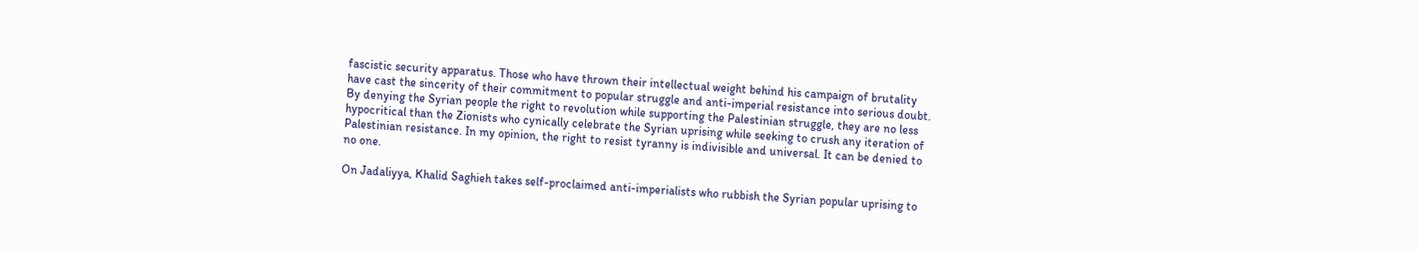fascistic security apparatus. Those who have thrown their intellectual weight behind his campaign of brutality have cast the sincerity of their commitment to popular struggle and anti-imperial resistance into serious doubt. By denying the Syrian people the right to revolution while supporting the Palestinian struggle, they are no less hypocritical than the Zionists who cynically celebrate the Syrian uprising while seeking to crush any iteration of Palestinian resistance. In my opinion, the right to resist tyranny is indivisible and universal. It can be denied to no one.

On Jadaliyya, Khalid Saghieh takes self-proclaimed anti-imperialists who rubbish the Syrian popular uprising to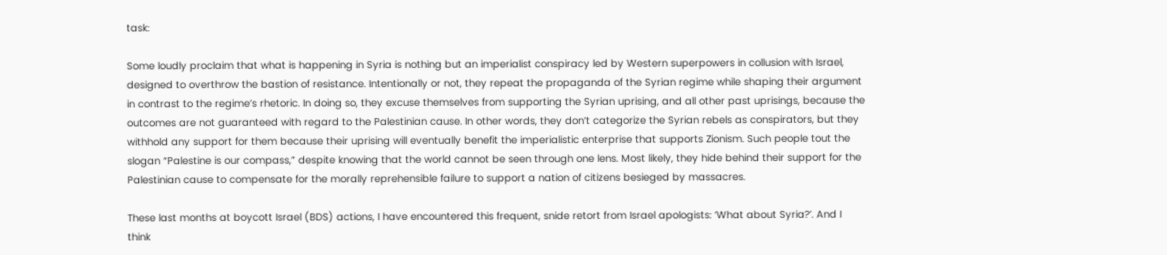task:

Some loudly proclaim that what is happening in Syria is nothing but an imperialist conspiracy led by Western superpowers in collusion with Israel, designed to overthrow the bastion of resistance. Intentionally or not, they repeat the propaganda of the Syrian regime while shaping their argument in contrast to the regime’s rhetoric. In doing so, they excuse themselves from supporting the Syrian uprising, and all other past uprisings, because the outcomes are not guaranteed with regard to the Palestinian cause. In other words, they don’t categorize the Syrian rebels as conspirators, but they withhold any support for them because their uprising will eventually benefit the imperialistic enterprise that supports Zionism. Such people tout the slogan “Palestine is our compass,” despite knowing that the world cannot be seen through one lens. Most likely, they hide behind their support for the Palestinian cause to compensate for the morally reprehensible failure to support a nation of citizens besieged by massacres.

These last months at boycott Israel (BDS) actions, I have encountered this frequent, snide retort from Israel apologists: ‘What about Syria?’. And I think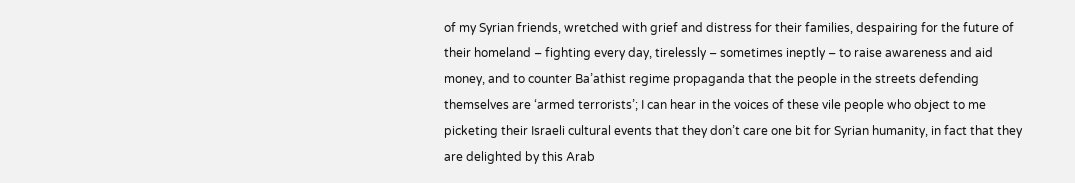of my Syrian friends, wretched with grief and distress for their families, despairing for the future of their homeland – fighting every day, tirelessly – sometimes ineptly – to raise awareness and aid money, and to counter Ba’athist regime propaganda that the people in the streets defending themselves are ‘armed terrorists’; I can hear in the voices of these vile people who object to me picketing their Israeli cultural events that they don’t care one bit for Syrian humanity, in fact that they are delighted by this Arab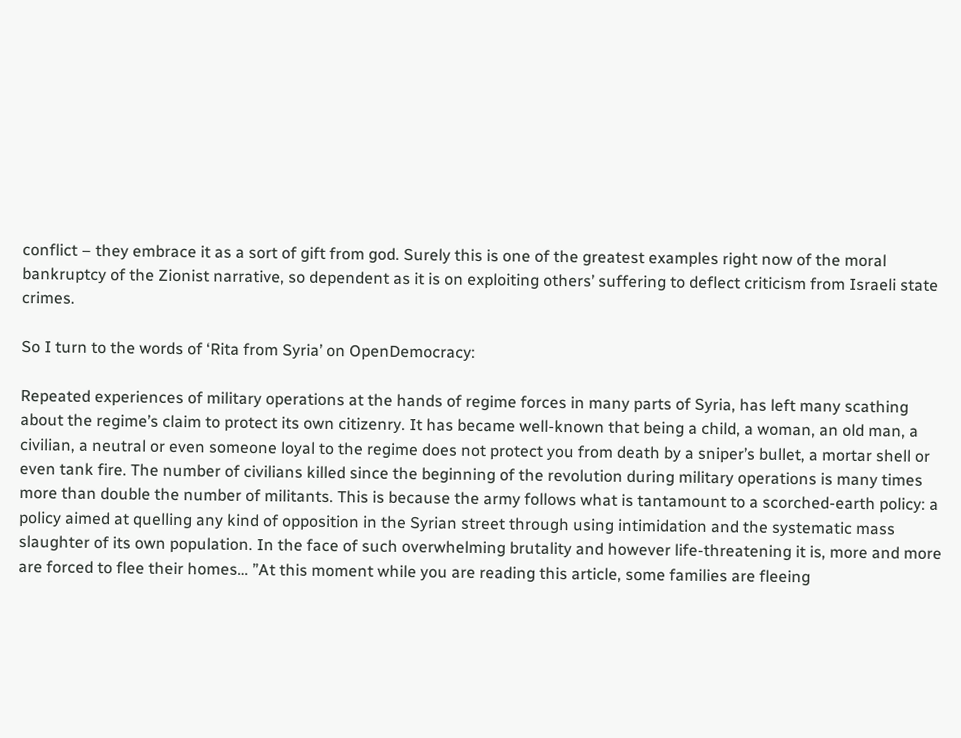conflict – they embrace it as a sort of gift from god. Surely this is one of the greatest examples right now of the moral bankruptcy of the Zionist narrative, so dependent as it is on exploiting others’ suffering to deflect criticism from Israeli state crimes.

So I turn to the words of ‘Rita from Syria’ on OpenDemocracy:

Repeated experiences of military operations at the hands of regime forces in many parts of Syria, has left many scathing about the regime’s claim to protect its own citizenry. It has became well-known that being a child, a woman, an old man, a civilian, a neutral or even someone loyal to the regime does not protect you from death by a sniper’s bullet, a mortar shell or even tank fire. The number of civilians killed since the beginning of the revolution during military operations is many times more than double the number of militants. This is because the army follows what is tantamount to a scorched-earth policy: a policy aimed at quelling any kind of opposition in the Syrian street through using intimidation and the systematic mass slaughter of its own population. In the face of such overwhelming brutality and however life-threatening it is, more and more are forced to flee their homes… ”At this moment while you are reading this article, some families are fleeing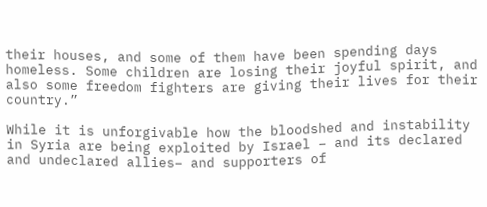their houses, and some of them have been spending days homeless. Some children are losing their joyful spirit, and also some freedom fighters are giving their lives for their country.”

While it is unforgivable how the bloodshed and instability in Syria are being exploited by Israel – and its declared and undeclared allies– and supporters of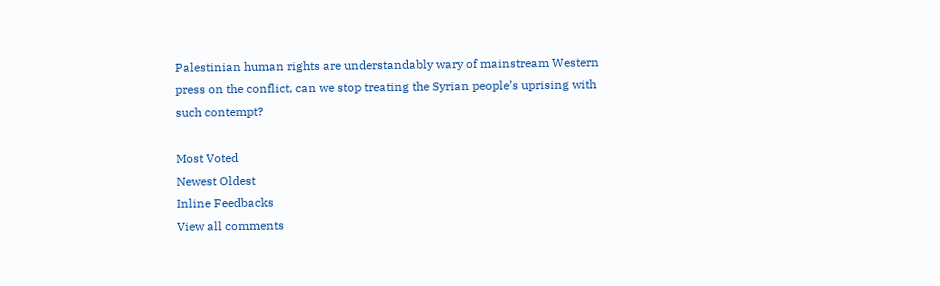Palestinian human rights are understandably wary of mainstream Western press on the conflict, can we stop treating the Syrian people’s uprising with such contempt?

Most Voted
Newest Oldest
Inline Feedbacks
View all comments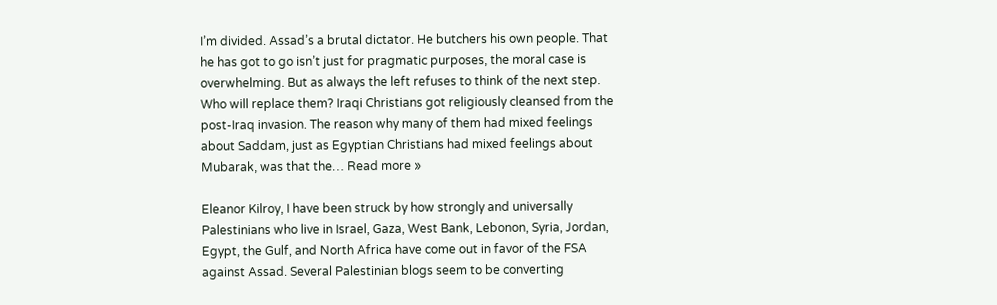I’m divided. Assad’s a brutal dictator. He butchers his own people. That he has got to go isn’t just for pragmatic purposes, the moral case is overwhelming. But as always the left refuses to think of the next step. Who will replace them? Iraqi Christians got religiously cleansed from the post-Iraq invasion. The reason why many of them had mixed feelings about Saddam, just as Egyptian Christians had mixed feelings about Mubarak, was that the… Read more »

Eleanor Kilroy, I have been struck by how strongly and universally Palestinians who live in Israel, Gaza, West Bank, Lebonon, Syria, Jordan, Egypt, the Gulf, and North Africa have come out in favor of the FSA against Assad. Several Palestinian blogs seem to be converting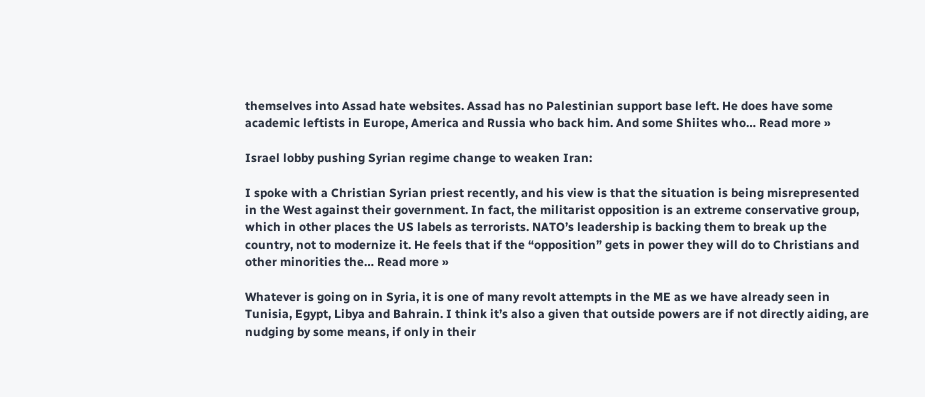themselves into Assad hate websites. Assad has no Palestinian support base left. He does have some academic leftists in Europe, America and Russia who back him. And some Shiites who… Read more »

Israel lobby pushing Syrian regime change to weaken Iran:

I spoke with a Christian Syrian priest recently, and his view is that the situation is being misrepresented in the West against their government. In fact, the militarist opposition is an extreme conservative group, which in other places the US labels as terrorists. NATO’s leadership is backing them to break up the country, not to modernize it. He feels that if the “opposition” gets in power they will do to Christians and other minorities the… Read more »

Whatever is going on in Syria, it is one of many revolt attempts in the ME as we have already seen in Tunisia, Egypt, Libya and Bahrain. I think it’s also a given that outside powers are if not directly aiding, are nudging by some means, if only in their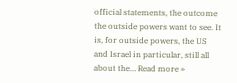official statements, the outcome the outside powers want to see. It is, for outside powers, the US and Israel in particular, still all about the… Read more »